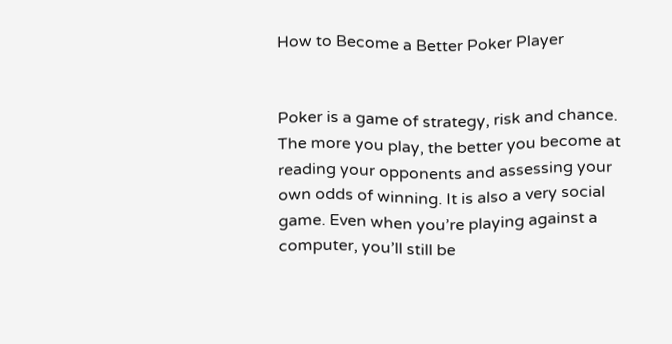How to Become a Better Poker Player


Poker is a game of strategy, risk and chance. The more you play, the better you become at reading your opponents and assessing your own odds of winning. It is also a very social game. Even when you’re playing against a computer, you’ll still be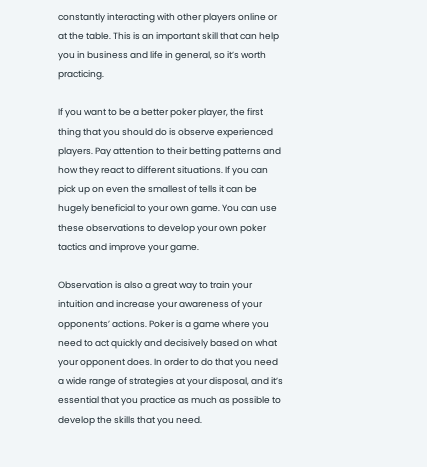constantly interacting with other players online or at the table. This is an important skill that can help you in business and life in general, so it’s worth practicing.

If you want to be a better poker player, the first thing that you should do is observe experienced players. Pay attention to their betting patterns and how they react to different situations. If you can pick up on even the smallest of tells it can be hugely beneficial to your own game. You can use these observations to develop your own poker tactics and improve your game.

Observation is also a great way to train your intuition and increase your awareness of your opponents’ actions. Poker is a game where you need to act quickly and decisively based on what your opponent does. In order to do that you need a wide range of strategies at your disposal, and it’s essential that you practice as much as possible to develop the skills that you need.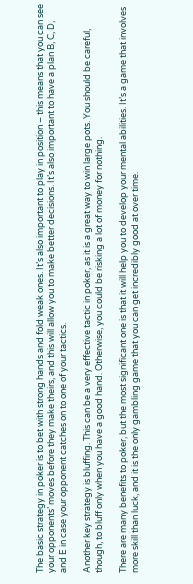The basic strategy in poker is to bet with strong hands and fold weak ones. It’s also important to play in position – this means that you can see your opponents’ moves before they make theirs, and this will allow you to make better decisions. It’s also important to have a plan B, C, D, and E in case your opponent catches on to one of your tactics.

Another key strategy is bluffing. This can be a very effective tactic in poker, as it is a great way to win large pots. You should be careful, though, to bluff only when you have a good hand. Otherwise, you could be risking a lot of money for nothing.

There are many benefits to poker, but the most significant one is that it will help you to develop your mental abilities. It’s a game that involves more skill than luck, and it is the only gambling game that you can get incredibly good at over time.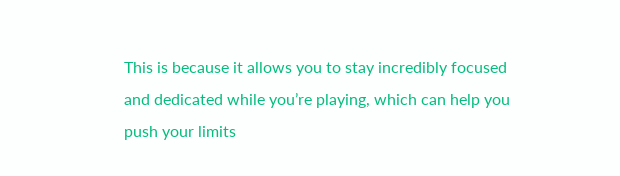This is because it allows you to stay incredibly focused and dedicated while you’re playing, which can help you push your limits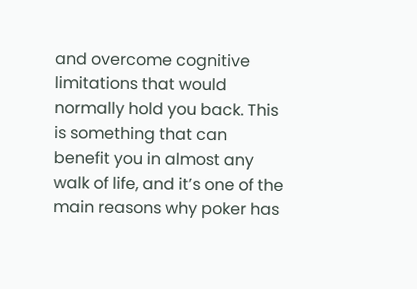and overcome cognitive limitations that would normally hold you back. This is something that can benefit you in almost any walk of life, and it’s one of the main reasons why poker has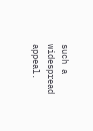such a widespread appeal.